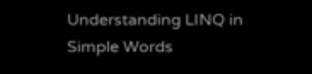Understanding LINQ in Simple Words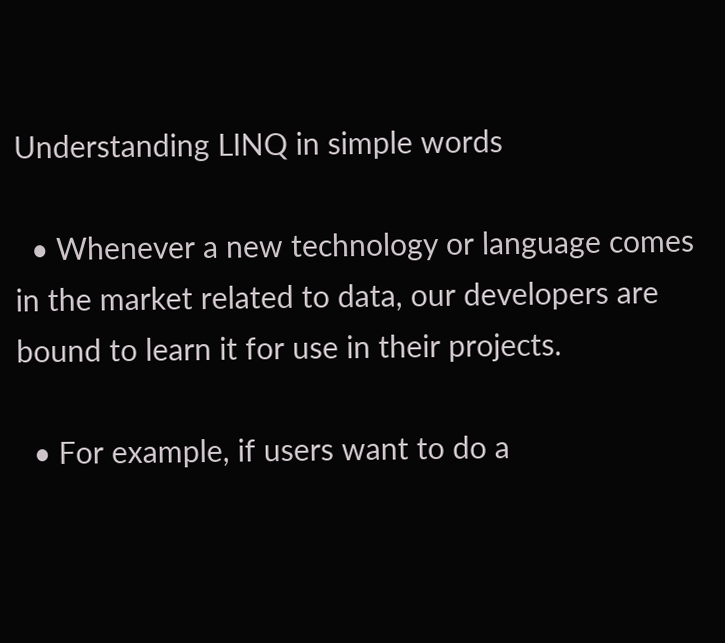Understanding LINQ in simple words

  • Whenever a new technology or language comes in the market related to data, our developers are bound to learn it for use in their projects.

  • For example, if users want to do a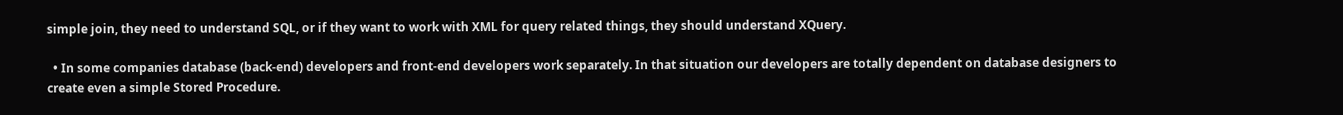simple join, they need to understand SQL, or if they want to work with XML for query related things, they should understand XQuery.

  • In some companies database (back-end) developers and front-end developers work separately. In that situation our developers are totally dependent on database designers to create even a simple Stored Procedure.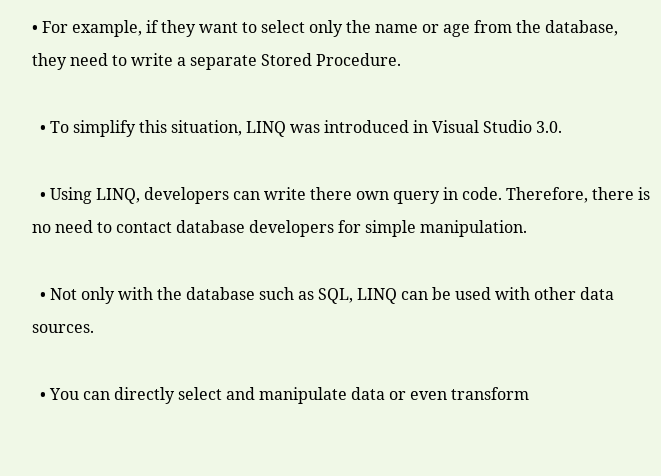• For example, if they want to select only the name or age from the database, they need to write a separate Stored Procedure.

  • To simplify this situation, LINQ was introduced in Visual Studio 3.0.

  • Using LINQ, developers can write there own query in code. Therefore, there is no need to contact database developers for simple manipulation.

  • Not only with the database such as SQL, LINQ can be used with other data sources.

  • You can directly select and manipulate data or even transform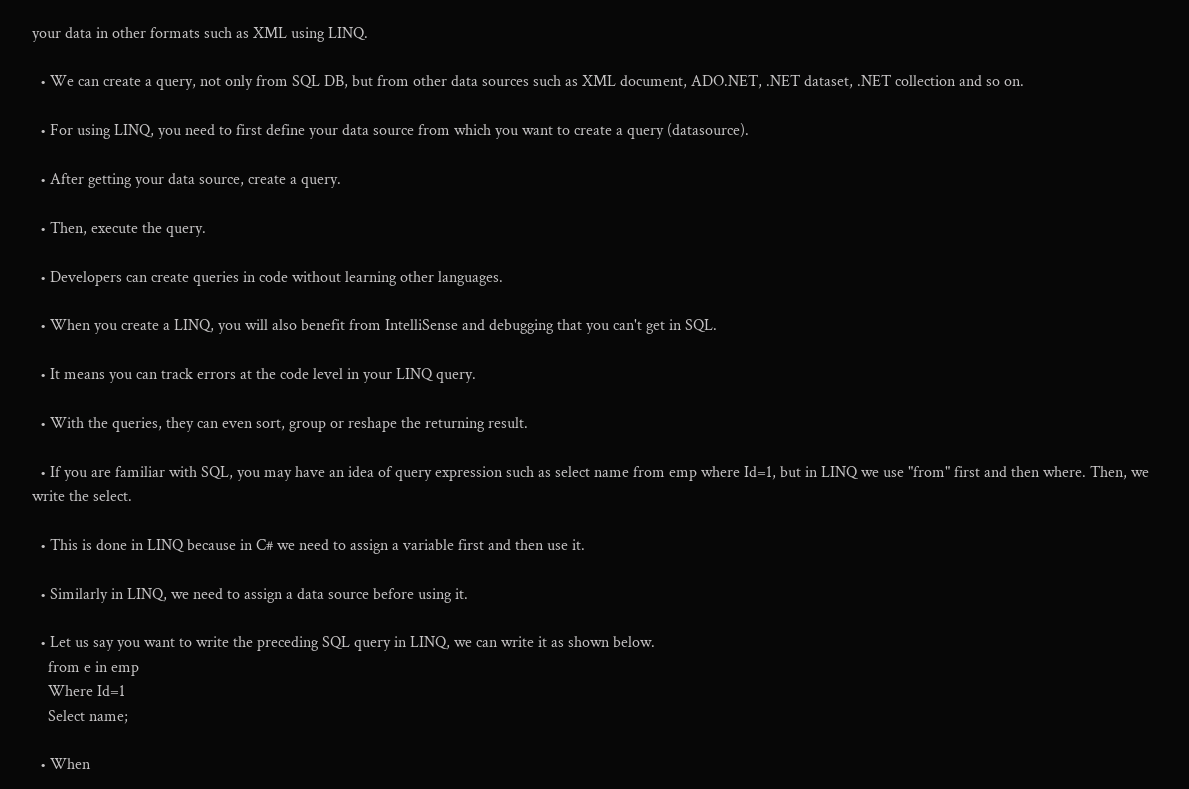your data in other formats such as XML using LINQ.

  • We can create a query, not only from SQL DB, but from other data sources such as XML document, ADO.NET, .NET dataset, .NET collection and so on.

  • For using LINQ, you need to first define your data source from which you want to create a query (datasource).

  • After getting your data source, create a query.

  • Then, execute the query.

  • Developers can create queries in code without learning other languages.

  • When you create a LINQ, you will also benefit from IntelliSense and debugging that you can't get in SQL.

  • It means you can track errors at the code level in your LINQ query.

  • With the queries, they can even sort, group or reshape the returning result.

  • If you are familiar with SQL, you may have an idea of query expression such as select name from emp where Id=1, but in LINQ we use "from" first and then where. Then, we write the select.

  • This is done in LINQ because in C# we need to assign a variable first and then use it.

  • Similarly in LINQ, we need to assign a data source before using it.

  • Let us say you want to write the preceding SQL query in LINQ, we can write it as shown below.
    from e in emp
    Where Id=1
    Select name;

  • When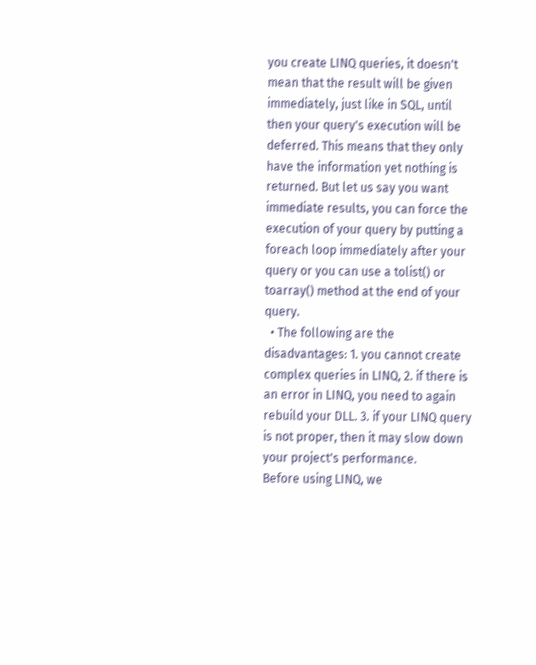you create LINQ queries, it doesn't mean that the result will be given immediately, just like in SQL, until then your query's execution will be deferred. This means that they only have the information yet nothing is returned. But let us say you want immediate results, you can force the execution of your query by putting a foreach loop immediately after your query or you can use a tolist() or toarray() method at the end of your query.
  • The following are the disadvantages: 1. you cannot create complex queries in LINQ, 2. if there is an error in LINQ, you need to again rebuild your DLL. 3. if your LINQ query is not proper, then it may slow down your project's performance.
Before using LINQ, we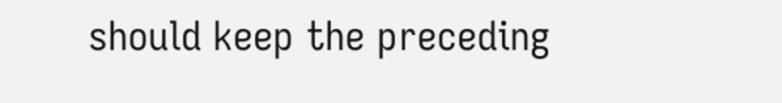should keep the preceding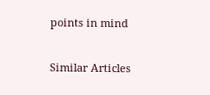points in mind

Similar Articles